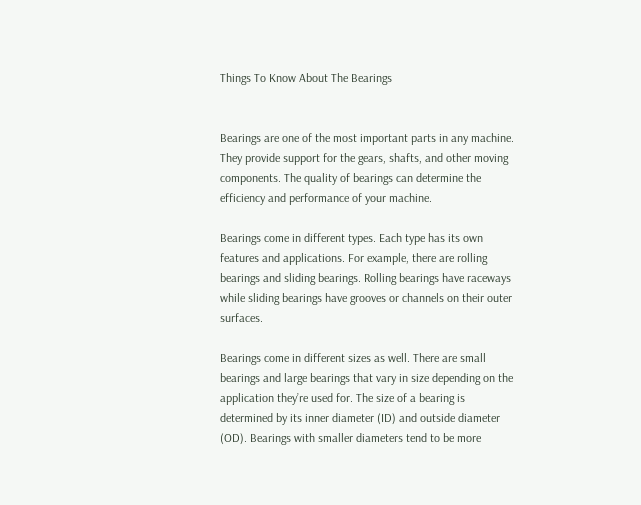Things To Know About The Bearings


Bearings are one of the most important parts in any machine. They provide support for the gears, shafts, and other moving components. The quality of bearings can determine the efficiency and performance of your machine.

Bearings come in different types. Each type has its own features and applications. For example, there are rolling bearings and sliding bearings. Rolling bearings have raceways while sliding bearings have grooves or channels on their outer surfaces.

Bearings come in different sizes as well. There are small bearings and large bearings that vary in size depending on the application they’re used for. The size of a bearing is determined by its inner diameter (ID) and outside diameter (OD). Bearings with smaller diameters tend to be more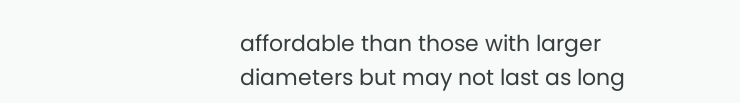affordable than those with larger diameters but may not last as long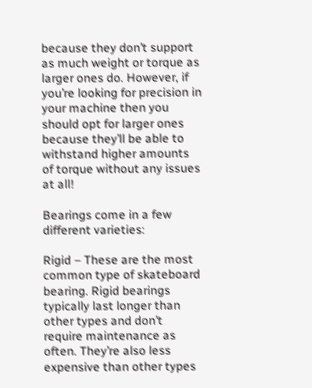because they don’t support as much weight or torque as larger ones do. However, if you’re looking for precision in your machine then you should opt for larger ones because they’ll be able to withstand higher amounts of torque without any issues at all!

Bearings come in a few different varieties:

Rigid – These are the most common type of skateboard bearing. Rigid bearings typically last longer than other types and don’t require maintenance as often. They’re also less expensive than other types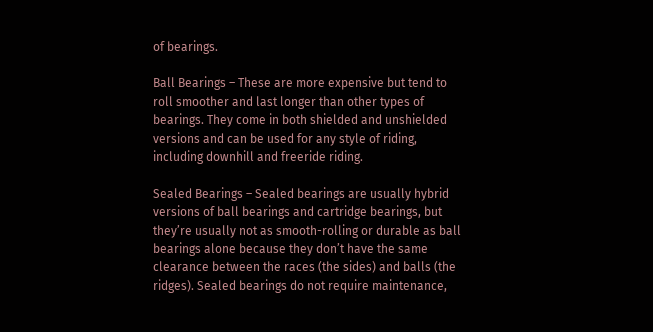of bearings.

Ball Bearings – These are more expensive but tend to roll smoother and last longer than other types of bearings. They come in both shielded and unshielded versions and can be used for any style of riding, including downhill and freeride riding.

Sealed Bearings – Sealed bearings are usually hybrid versions of ball bearings and cartridge bearings, but they’re usually not as smooth-rolling or durable as ball bearings alone because they don’t have the same clearance between the races (the sides) and balls (the ridges). Sealed bearings do not require maintenance,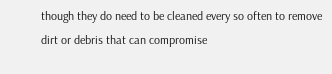though they do need to be cleaned every so often to remove dirt or debris that can compromise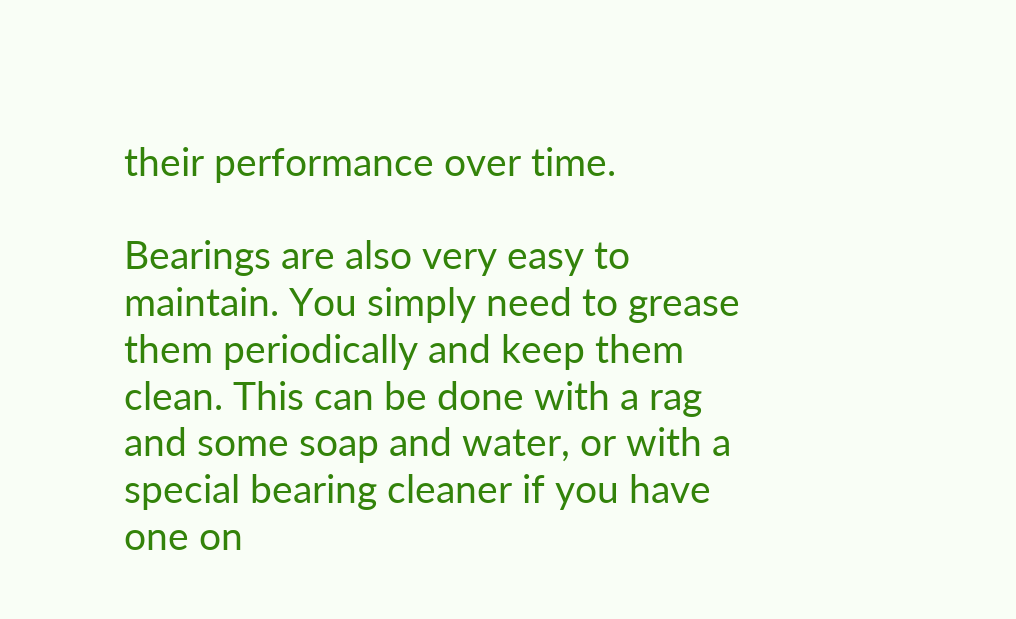their performance over time.

Bearings are also very easy to maintain. You simply need to grease them periodically and keep them clean. This can be done with a rag and some soap and water, or with a special bearing cleaner if you have one on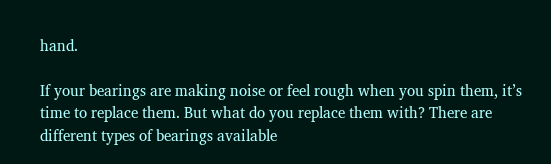hand.

If your bearings are making noise or feel rough when you spin them, it’s time to replace them. But what do you replace them with? There are different types of bearings available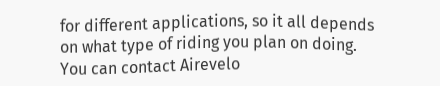for different applications, so it all depends on what type of riding you plan on doing. You can contact Airevelo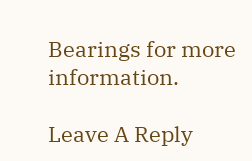Bearings for more information.

Leave A Reply